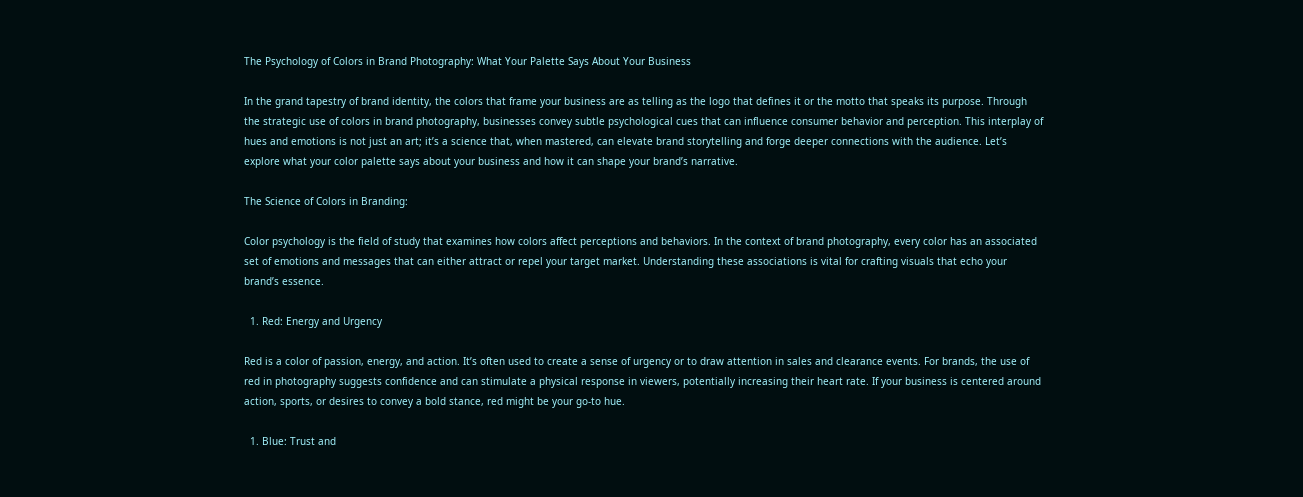The Psychology of Colors in Brand Photography: What Your Palette Says About Your Business

In the grand tapestry of brand identity, the colors that frame your business are as telling as the logo that defines it or the motto that speaks its purpose. Through the strategic use of colors in brand photography, businesses convey subtle psychological cues that can influence consumer behavior and perception. This interplay of hues and emotions is not just an art; it’s a science that, when mastered, can elevate brand storytelling and forge deeper connections with the audience. Let’s explore what your color palette says about your business and how it can shape your brand’s narrative.

The Science of Colors in Branding:

Color psychology is the field of study that examines how colors affect perceptions and behaviors. In the context of brand photography, every color has an associated set of emotions and messages that can either attract or repel your target market. Understanding these associations is vital for crafting visuals that echo your brand’s essence.

  1. Red: Energy and Urgency

Red is a color of passion, energy, and action. It’s often used to create a sense of urgency or to draw attention in sales and clearance events. For brands, the use of red in photography suggests confidence and can stimulate a physical response in viewers, potentially increasing their heart rate. If your business is centered around action, sports, or desires to convey a bold stance, red might be your go-to hue.

  1. Blue: Trust and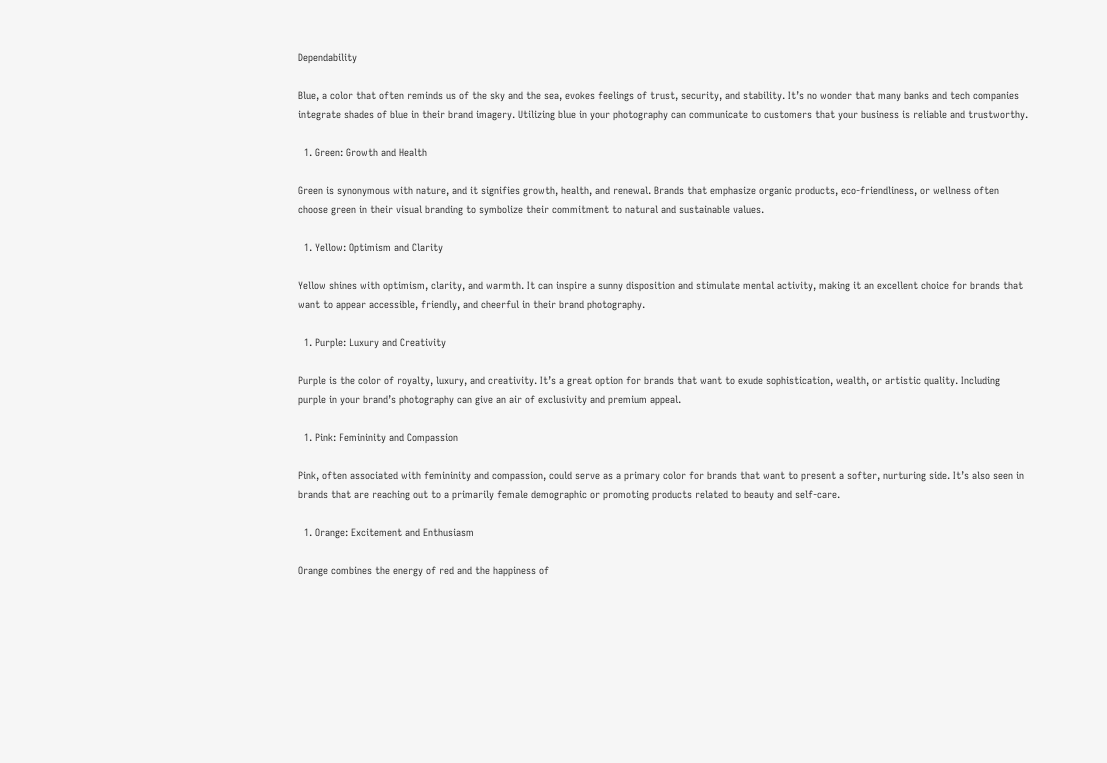Dependability

Blue, a color that often reminds us of the sky and the sea, evokes feelings of trust, security, and stability. It’s no wonder that many banks and tech companies integrate shades of blue in their brand imagery. Utilizing blue in your photography can communicate to customers that your business is reliable and trustworthy.

  1. Green: Growth and Health

Green is synonymous with nature, and it signifies growth, health, and renewal. Brands that emphasize organic products, eco-friendliness, or wellness often choose green in their visual branding to symbolize their commitment to natural and sustainable values.

  1. Yellow: Optimism and Clarity

Yellow shines with optimism, clarity, and warmth. It can inspire a sunny disposition and stimulate mental activity, making it an excellent choice for brands that want to appear accessible, friendly, and cheerful in their brand photography.

  1. Purple: Luxury and Creativity

Purple is the color of royalty, luxury, and creativity. It’s a great option for brands that want to exude sophistication, wealth, or artistic quality. Including purple in your brand’s photography can give an air of exclusivity and premium appeal.

  1. Pink: Femininity and Compassion

Pink, often associated with femininity and compassion, could serve as a primary color for brands that want to present a softer, nurturing side. It’s also seen in brands that are reaching out to a primarily female demographic or promoting products related to beauty and self-care.

  1. Orange: Excitement and Enthusiasm

Orange combines the energy of red and the happiness of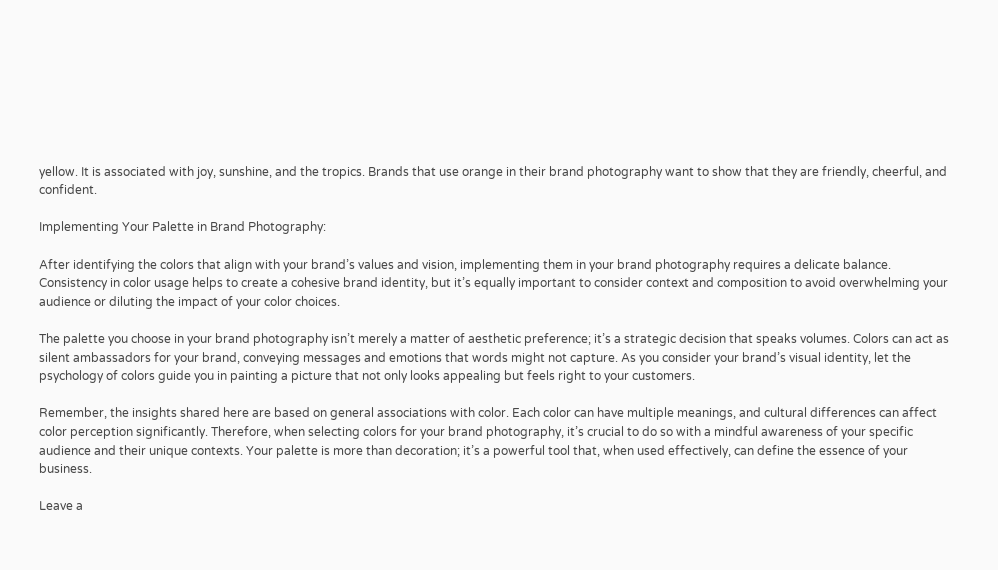yellow. It is associated with joy, sunshine, and the tropics. Brands that use orange in their brand photography want to show that they are friendly, cheerful, and confident.

Implementing Your Palette in Brand Photography:

After identifying the colors that align with your brand’s values and vision, implementing them in your brand photography requires a delicate balance. Consistency in color usage helps to create a cohesive brand identity, but it’s equally important to consider context and composition to avoid overwhelming your audience or diluting the impact of your color choices.

The palette you choose in your brand photography isn’t merely a matter of aesthetic preference; it’s a strategic decision that speaks volumes. Colors can act as silent ambassadors for your brand, conveying messages and emotions that words might not capture. As you consider your brand’s visual identity, let the psychology of colors guide you in painting a picture that not only looks appealing but feels right to your customers.

Remember, the insights shared here are based on general associations with color. Each color can have multiple meanings, and cultural differences can affect color perception significantly. Therefore, when selecting colors for your brand photography, it’s crucial to do so with a mindful awareness of your specific audience and their unique contexts. Your palette is more than decoration; it’s a powerful tool that, when used effectively, can define the essence of your business.

Leave a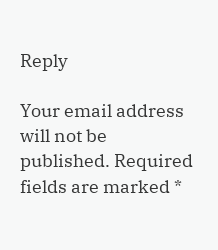Reply

Your email address will not be published. Required fields are marked *